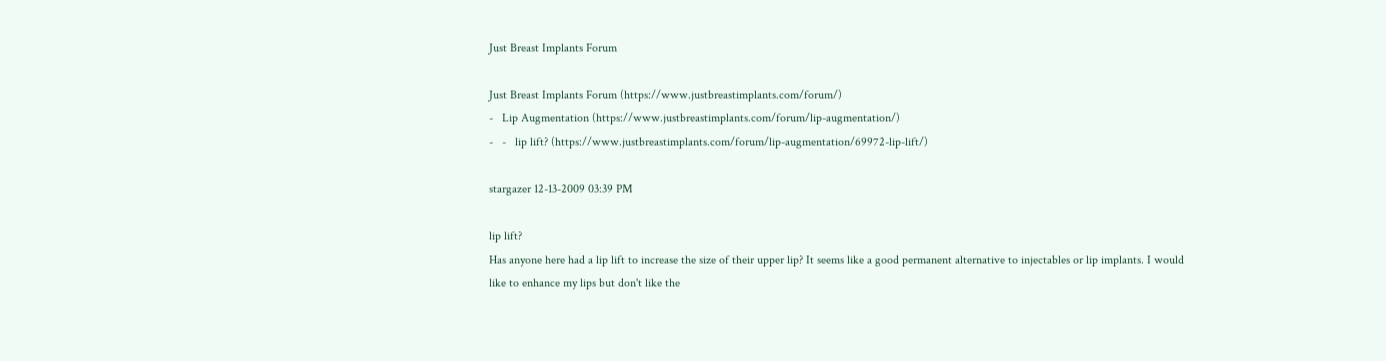Just Breast Implants Forum

Just Breast Implants Forum (https://www.justbreastimplants.com/forum/)
-   Lip Augmentation (https://www.justbreastimplants.com/forum/lip-augmentation/)
-   -   lip lift? (https://www.justbreastimplants.com/forum/lip-augmentation/69972-lip-lift/)

stargazer 12-13-2009 03:39 PM

lip lift?
Has anyone here had a lip lift to increase the size of their upper lip? It seems like a good permanent alternative to injectables or lip implants. I would like to enhance my lips but don't like the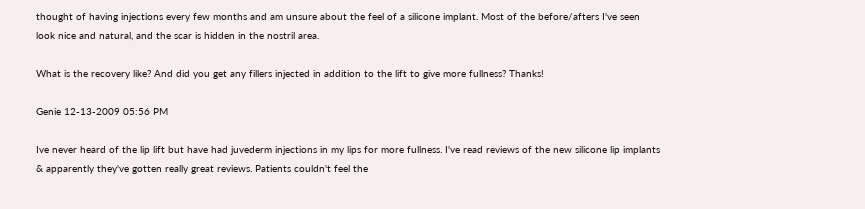thought of having injections every few months and am unsure about the feel of a silicone implant. Most of the before/afters I've seen look nice and natural, and the scar is hidden in the nostril area.

What is the recovery like? And did you get any fillers injected in addition to the lift to give more fullness? Thanks!

Genie 12-13-2009 05:56 PM

Ive never heard of the lip lift but have had juvederm injections in my lips for more fullness. I've read reviews of the new silicone lip implants & apparently they've gotten really great reviews. Patients couldn't feel the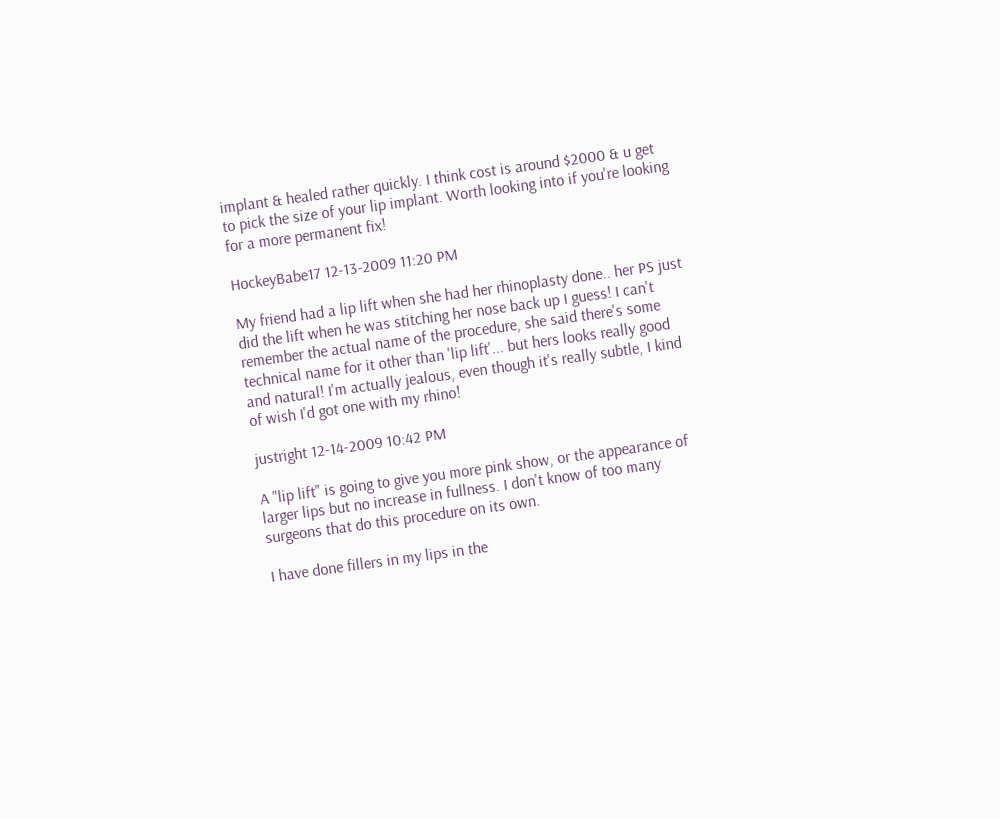implant & healed rather quickly. I think cost is around $2000 & u get to pick the size of your lip implant. Worth looking into if you're looking for a more permanent fix!

HockeyBabe17 12-13-2009 11:20 PM

My friend had a lip lift when she had her rhinoplasty done.. her PS just did the lift when he was stitching her nose back up I guess! I can't remember the actual name of the procedure, she said there's some technical name for it other than 'lip lift'... but hers looks really good and natural! I'm actually jealous, even though it's really subtle, I kind of wish I'd got one with my rhino!

justright 12-14-2009 10:42 PM

A "lip lift" is going to give you more pink show, or the appearance of larger lips but no increase in fullness. I don't know of too many surgeons that do this procedure on its own.

I have done fillers in my lips in the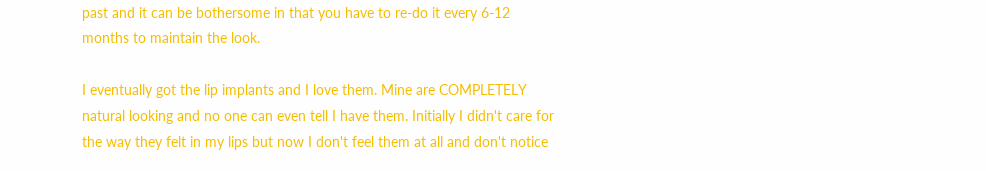past and it can be bothersome in that you have to re-do it every 6-12 months to maintain the look.

I eventually got the lip implants and I love them. Mine are COMPLETELY natural looking and no one can even tell I have them. Initially I didn't care for the way they felt in my lips but now I don't feel them at all and don't notice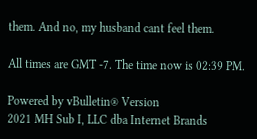them. And no, my husband cant feel them.

All times are GMT -7. The time now is 02:39 PM.

Powered by vBulletin® Version
2021 MH Sub I, LLC dba Internet Brands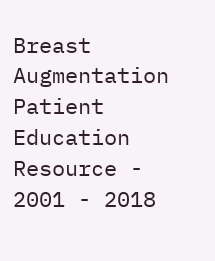Breast Augmentation Patient Education Resource - 2001 - 2018